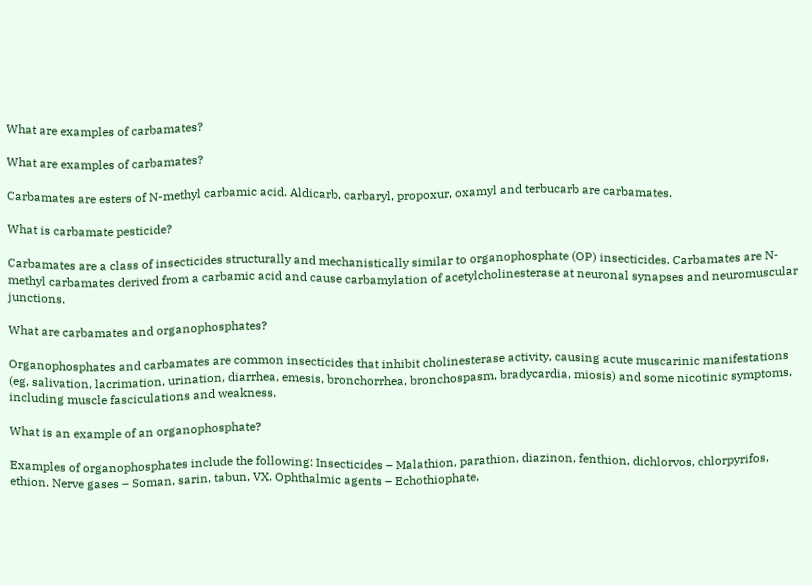What are examples of carbamates?

What are examples of carbamates?

Carbamates are esters of N-methyl carbamic acid. Aldicarb, carbaryl, propoxur, oxamyl and terbucarb are carbamates.

What is carbamate pesticide?

Carbamates are a class of insecticides structurally and mechanistically similar to organophosphate (OP) insecticides. Carbamates are N-methyl carbamates derived from a carbamic acid and cause carbamylation of acetylcholinesterase at neuronal synapses and neuromuscular junctions.

What are carbamates and organophosphates?

Organophosphates and carbamates are common insecticides that inhibit cholinesterase activity, causing acute muscarinic manifestations (eg, salivation, lacrimation, urination, diarrhea, emesis, bronchorrhea, bronchospasm, bradycardia, miosis) and some nicotinic symptoms, including muscle fasciculations and weakness.

What is an example of an organophosphate?

Examples of organophosphates include the following: Insecticides – Malathion, parathion, diazinon, fenthion, dichlorvos, chlorpyrifos, ethion. Nerve gases – Soman, sarin, tabun, VX. Ophthalmic agents – Echothiophate,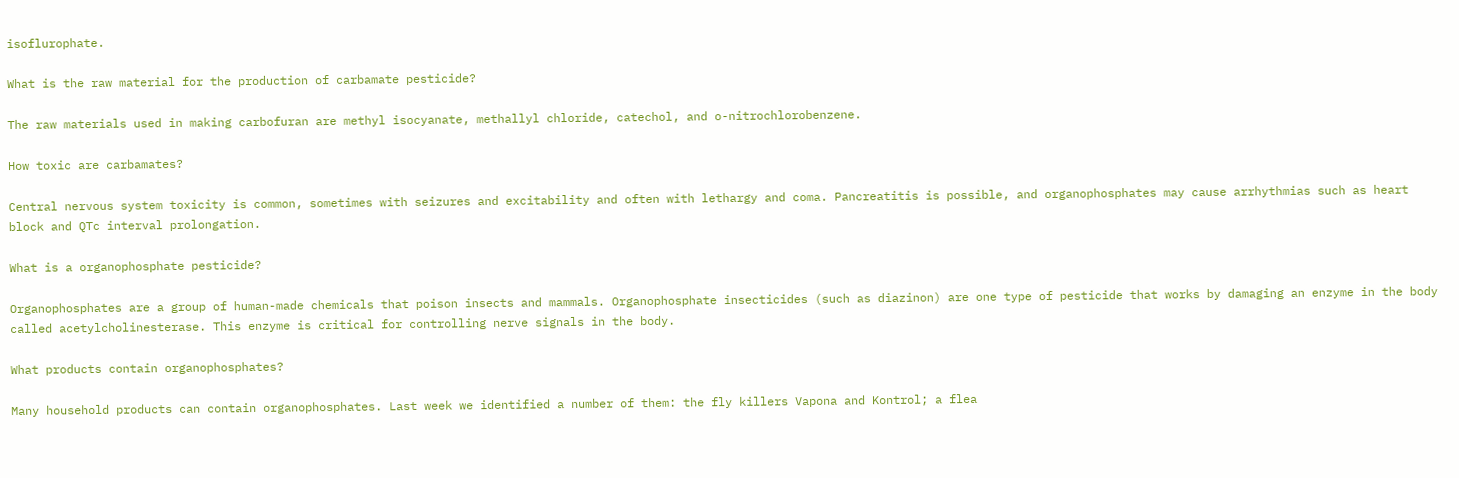isoflurophate.

What is the raw material for the production of carbamate pesticide?

The raw materials used in making carbofuran are methyl isocyanate, methallyl chloride, catechol, and o-nitrochlorobenzene.

How toxic are carbamates?

Central nervous system toxicity is common, sometimes with seizures and excitability and often with lethargy and coma. Pancreatitis is possible, and organophosphates may cause arrhythmias such as heart block and QTc interval prolongation.

What is a organophosphate pesticide?

Organophosphates are a group of human-made chemicals that poison insects and mammals. Organophosphate insecticides (such as diazinon) are one type of pesticide that works by damaging an enzyme in the body called acetylcholinesterase. This enzyme is critical for controlling nerve signals in the body.

What products contain organophosphates?

Many household products can contain organophosphates. Last week we identified a number of them: the fly killers Vapona and Kontrol; a flea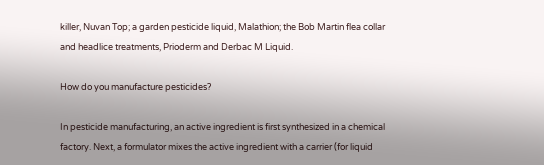killer, Nuvan Top; a garden pesticide liquid, Malathion; the Bob Martin flea collar and headlice treatments, Prioderm and Derbac M Liquid.

How do you manufacture pesticides?

In pesticide manufacturing, an active ingredient is first synthesized in a chemical factory. Next, a formulator mixes the active ingredient with a carrier (for liquid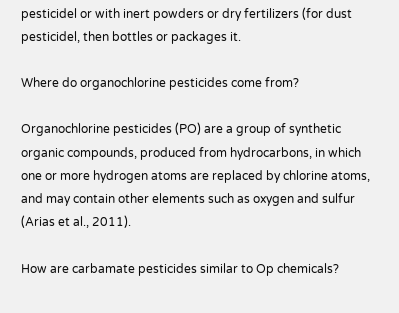pesticidel or with inert powders or dry fertilizers (for dust pesticidel, then bottles or packages it.

Where do organochlorine pesticides come from?

Organochlorine pesticides (PO) are a group of synthetic organic compounds, produced from hydrocarbons, in which one or more hydrogen atoms are replaced by chlorine atoms, and may contain other elements such as oxygen and sulfur (Arias et al., 2011).

How are carbamate pesticides similar to Op chemicals?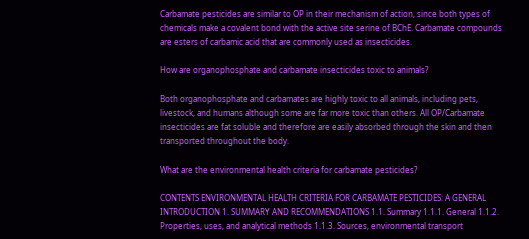Carbamate pesticides are similar to OP in their mechanism of action, since both types of chemicals make a covalent bond with the active site serine of BChE. Carbamate compounds are esters of carbamic acid that are commonly used as insecticides.

How are organophosphate and carbamate insecticides toxic to animals?

Both organophosphate and carbamates are highly toxic to all animals, including pets, livestock, and humans although some are far more toxic than others. All OP/Carbamate insecticides are fat soluble and therefore are easily absorbed through the skin and then transported throughout the body.

What are the environmental health criteria for carbamate pesticides?

CONTENTS ENVIRONMENTAL HEALTH CRITERIA FOR CARBAMATE PESTICIDES: A GENERAL INTRODUCTION 1. SUMMARY AND RECOMMENDATIONS 1.1. Summary 1.1.1. General 1.1.2. Properties, uses, and analytical methods 1.1.3. Sources, environmental transport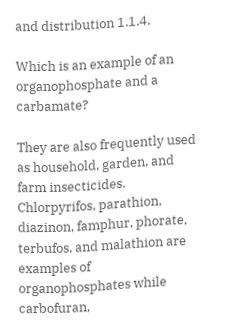and distribution 1.1.4.

Which is an example of an organophosphate and a carbamate?

They are also frequently used as household, garden, and farm insecticides. Chlorpyrifos, parathion, diazinon, famphur, phorate, terbufos, and malathion are examples of organophosphates while carbofuran,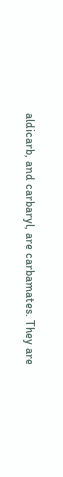aldicarb, and carbaryl, are carbamates. They are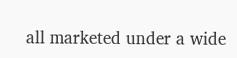all marketed under a wide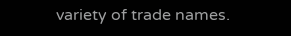variety of trade names.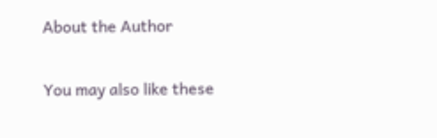About the Author

You may also like these